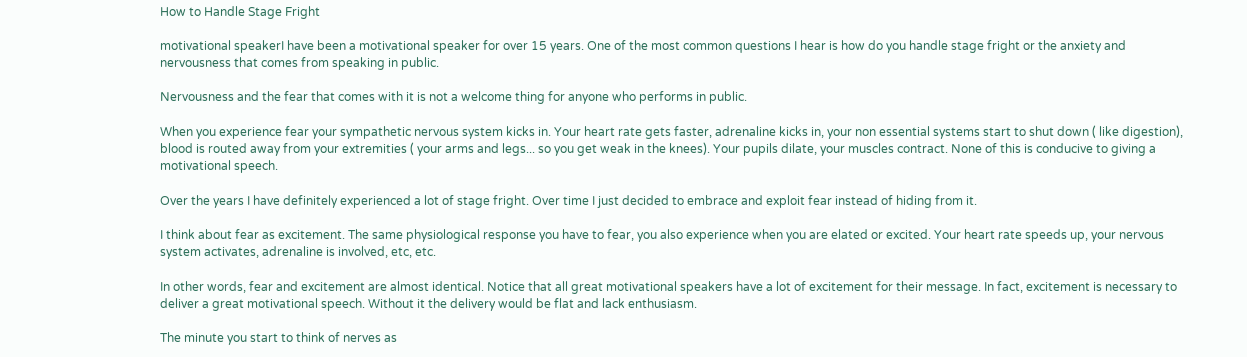How to Handle Stage Fright

motivational speakerI have been a motivational speaker for over 15 years. One of the most common questions I hear is how do you handle stage fright or the anxiety and nervousness that comes from speaking in public.

Nervousness and the fear that comes with it is not a welcome thing for anyone who performs in public.

When you experience fear your sympathetic nervous system kicks in. Your heart rate gets faster, adrenaline kicks in, your non essential systems start to shut down ( like digestion), blood is routed away from your extremities ( your arms and legs... so you get weak in the knees). Your pupils dilate, your muscles contract. None of this is conducive to giving a motivational speech.

Over the years I have definitely experienced a lot of stage fright. Over time I just decided to embrace and exploit fear instead of hiding from it.

I think about fear as excitement. The same physiological response you have to fear, you also experience when you are elated or excited. Your heart rate speeds up, your nervous system activates, adrenaline is involved, etc, etc.

In other words, fear and excitement are almost identical. Notice that all great motivational speakers have a lot of excitement for their message. In fact, excitement is necessary to deliver a great motivational speech. Without it the delivery would be flat and lack enthusiasm.

The minute you start to think of nerves as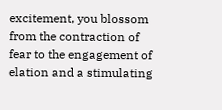excitement, you blossom from the contraction of fear to the engagement of elation and a stimulating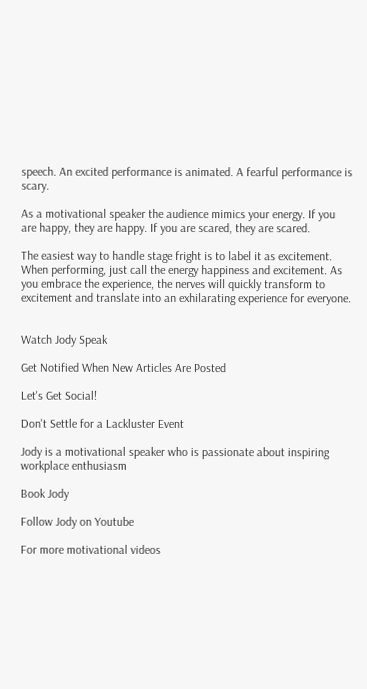speech. An excited performance is animated. A fearful performance is scary.

As a motivational speaker the audience mimics your energy. If you are happy, they are happy. If you are scared, they are scared.

The easiest way to handle stage fright is to label it as excitement. When performing, just call the energy happiness and excitement. As you embrace the experience, the nerves will quickly transform to excitement and translate into an exhilarating experience for everyone.


Watch Jody Speak

Get Notified When New Articles Are Posted

Let's Get Social!

Don't Settle for a Lackluster Event

Jody is a motivational speaker who is passionate about inspiring workplace enthusiasm

Book Jody

Follow Jody on Youtube

For more motivational videos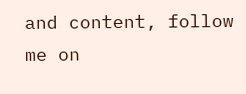and content, follow me on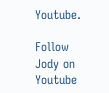Youtube.

Follow Jody on Youtube